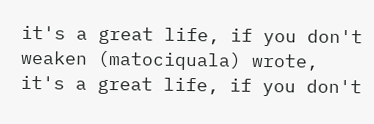it's a great life, if you don't weaken (matociquala) wrote,
it's a great life, if you don't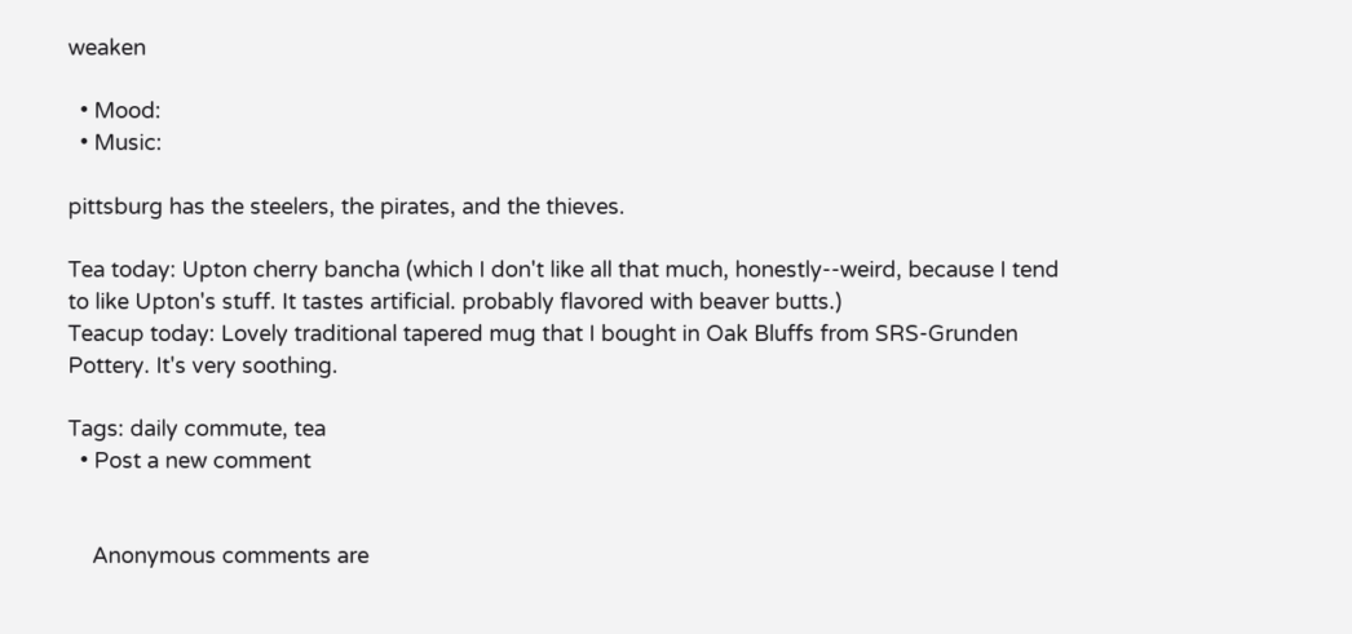weaken

  • Mood:
  • Music:

pittsburg has the steelers, the pirates, and the thieves.

Tea today: Upton cherry bancha (which I don't like all that much, honestly--weird, because I tend to like Upton's stuff. It tastes artificial. probably flavored with beaver butts.)
Teacup today: Lovely traditional tapered mug that I bought in Oak Bluffs from SRS-Grunden Pottery. It's very soothing.

Tags: daily commute, tea
  • Post a new comment


    Anonymous comments are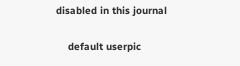disabled in this journal

    default userpic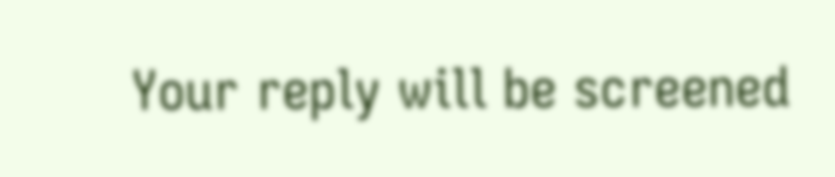Your reply will be screened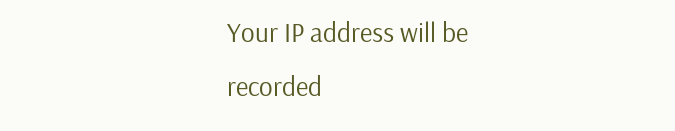Your IP address will be recorded